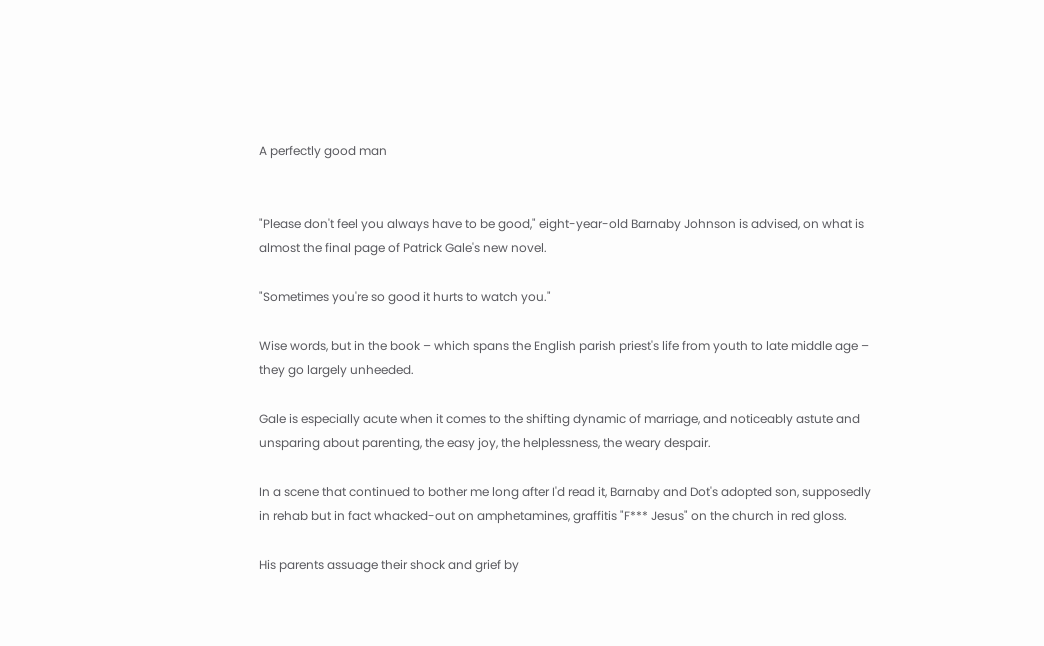A perfectly good man


"Please don't feel you always have to be good," eight-year-old Barnaby Johnson is advised, on what is almost the final page of Patrick Gale's new novel.

"Sometimes you're so good it hurts to watch you."

Wise words, but in the book – which spans the English parish priest's life from youth to late middle age – they go largely unheeded.

Gale is especially acute when it comes to the shifting dynamic of marriage, and noticeably astute and unsparing about parenting, the easy joy, the helplessness, the weary despair.

In a scene that continued to bother me long after I'd read it, Barnaby and Dot's adopted son, supposedly in rehab but in fact whacked-out on amphetamines, graffitis "F*** Jesus" on the church in red gloss.

His parents assuage their shock and grief by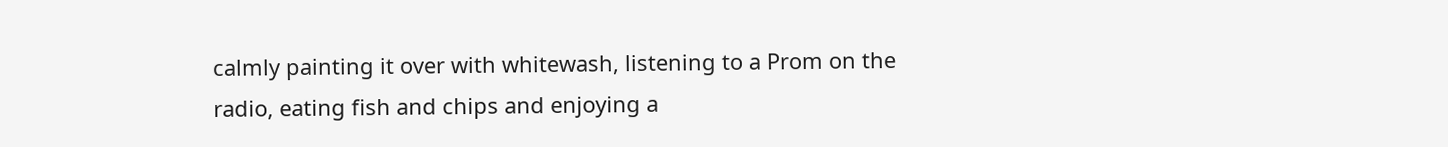calmly painting it over with whitewash, listening to a Prom on the radio, eating fish and chips and enjoying a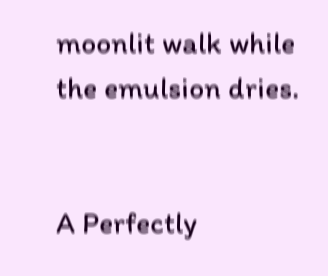moonlit walk while the emulsion dries.


A Perfectly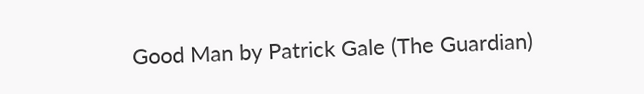Good Man by Patrick Gale (The Guardian)